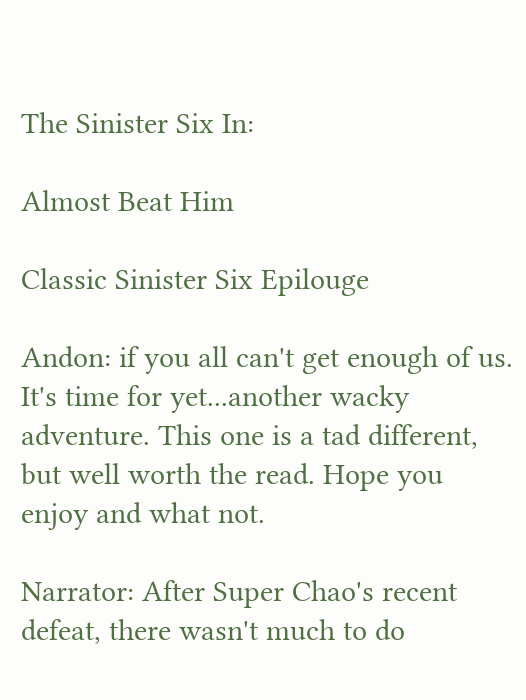The Sinister Six In:

Almost Beat Him

Classic Sinister Six Epilouge

Andon: if you all can't get enough of us. It's time for yet...another wacky adventure. This one is a tad different, but well worth the read. Hope you enjoy and what not.

Narrator: After Super Chao's recent defeat, there wasn't much to do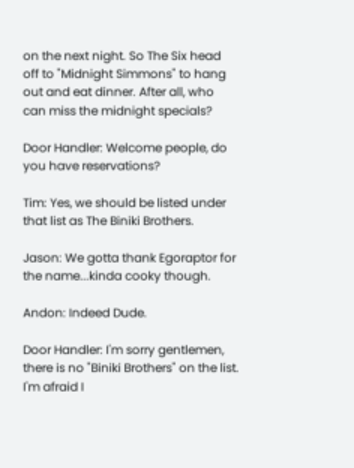on the next night. So The Six head off to "Midnight Simmons" to hang out and eat dinner. After all, who can miss the midnight specials?

Door Handler: Welcome people, do you have reservations?

Tim: Yes, we should be listed under that list as The Biniki Brothers.

Jason: We gotta thank Egoraptor for the name...kinda cooky though.

Andon: Indeed Dude.

Door Handler: I'm sorry gentlemen, there is no "Biniki Brothers" on the list. I'm afraid I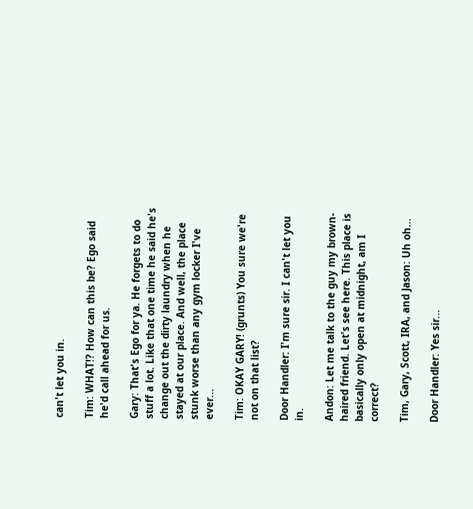can't let you in.

Tim: WHAT!? How can this be? Ego said he'd call ahead for us.

Gary: That's Ego for ya. He forgets to do stuff a lot. Like that one time he said he's change out the dirty laundry when he stayed at our place. And well, the place stunk worse than any gym locker I've ever...

Tim: OKAY GARY! (grunts) You sure we're not on that list?

Door Handler: I'm sure sir. I can't let you in.

Andon: Let me talk to the guy my brown-haired friend. Let's see here. This place is basically only open at midnight, am I correct?

Tim, Gary, Scott, IRA, and Jason: Uh oh...

Door Handler: Yes sir...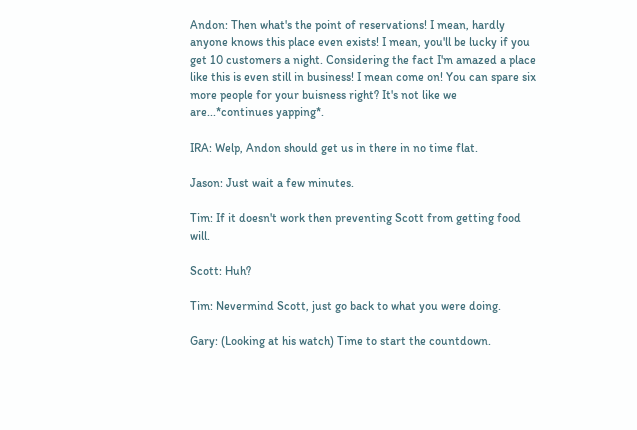Andon: Then what's the point of reservations! I mean, hardly anyone knows this place even exists! I mean, you'll be lucky if you get 10 customers a night. Considering the fact I'm amazed a place like this is even still in business! I mean come on! You can spare six more people for your buisness right? It's not like we are...*continues yapping*.

IRA: Welp, Andon should get us in there in no time flat.

Jason: Just wait a few minutes.

Tim: If it doesn't work then preventing Scott from getting food will.

Scott: Huh?

Tim: Nevermind Scott, just go back to what you were doing.

Gary: (Looking at his watch) Time to start the countdown.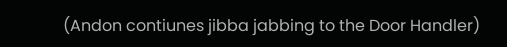(Andon contiunes jibba jabbing to the Door Handler)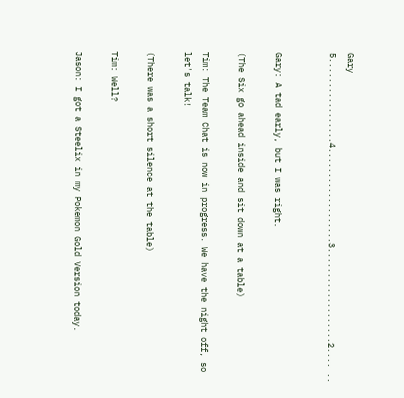Gary 5.................4...................3...................2.... ..


Gary: A tad early, but I was right.

(The Six go ahead inside and sit down at a table)

Tim: The Team Chat is now in progress. We have the night off, so let's talk!

(There was a short silence at the table)

Tim: Well?

Jason: I got a Steelix in my Pokemon Gold Version today.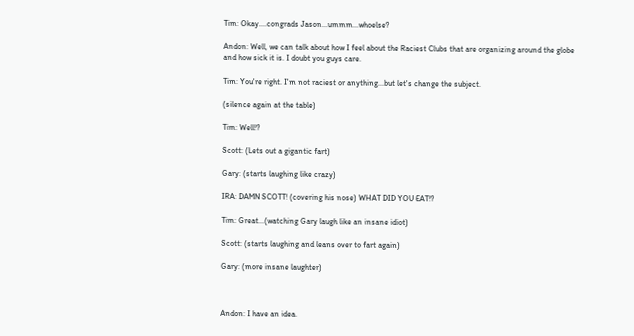Tim: Okay....congrads Jason...ummm...whoelse?

Andon: Well, we can talk about how I feel about the Raciest Clubs that are organizing around the globe and how sick it is. I doubt you guys care.

Tim: You're right. I'm not raciest or anything...but let's change the subject.

(silence again at the table)

Tim: Well!?

Scott: (Lets out a gigantic fart)

Gary: (starts laughing like crazy)

IRA: DAMN SCOTT! (covering his nose) WHAT DID YOU EAT!?

Tim: Great...(watching Gary laugh like an insane idiot)

Scott: (starts laughing and leans over to fart again)

Gary: (more insane laughter)



Andon: I have an idea.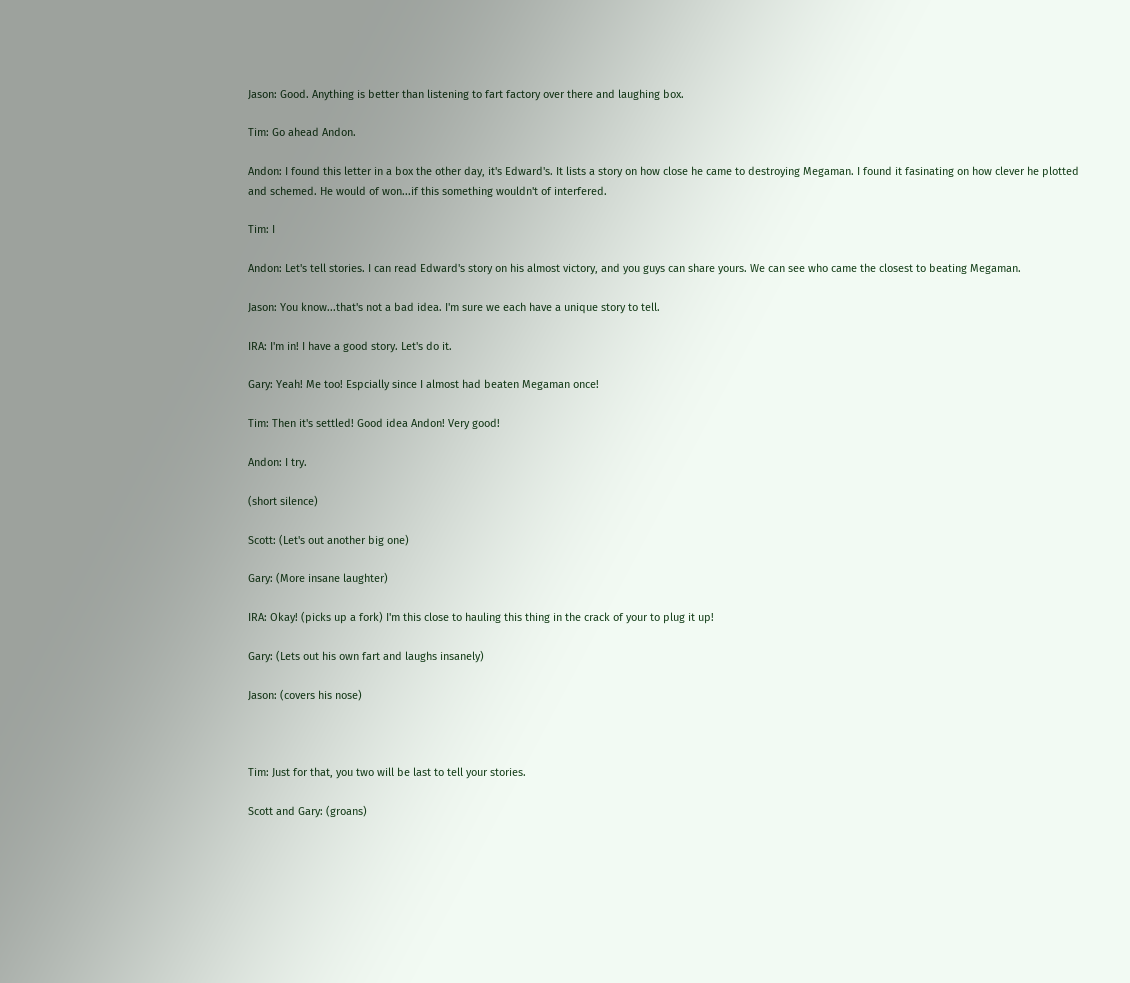Jason: Good. Anything is better than listening to fart factory over there and laughing box.

Tim: Go ahead Andon.

Andon: I found this letter in a box the other day, it's Edward's. It lists a story on how close he came to destroying Megaman. I found it fasinating on how clever he plotted and schemed. He would of won...if this something wouldn't of interfered.

Tim: I

Andon: Let's tell stories. I can read Edward's story on his almost victory, and you guys can share yours. We can see who came the closest to beating Megaman.

Jason: You know...that's not a bad idea. I'm sure we each have a unique story to tell.

IRA: I'm in! I have a good story. Let's do it.

Gary: Yeah! Me too! Espcially since I almost had beaten Megaman once!

Tim: Then it's settled! Good idea Andon! Very good!

Andon: I try.

(short silence)

Scott: (Let's out another big one)

Gary: (More insane laughter)

IRA: Okay! (picks up a fork) I'm this close to hauling this thing in the crack of your to plug it up!

Gary: (Lets out his own fart and laughs insanely)

Jason: (covers his nose)



Tim: Just for that, you two will be last to tell your stories.

Scott and Gary: (groans)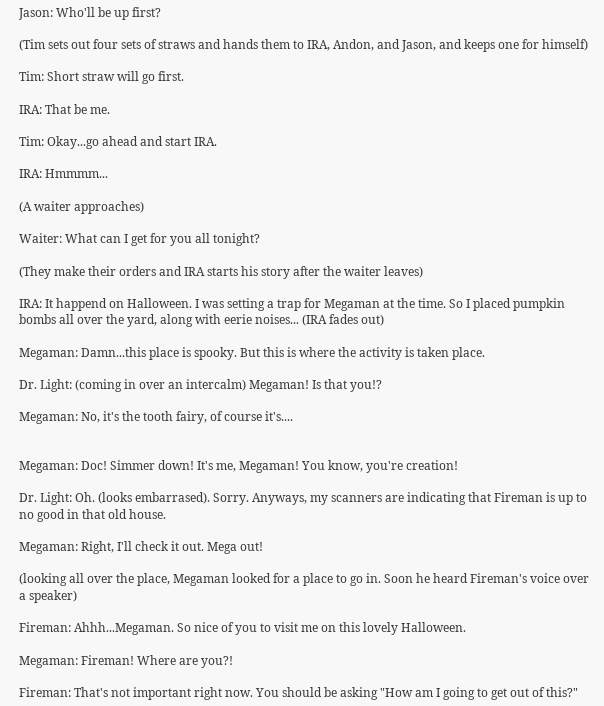Jason: Who'll be up first?

(Tim sets out four sets of straws and hands them to IRA, Andon, and Jason, and keeps one for himself)

Tim: Short straw will go first.

IRA: That be me.

Tim: Okay...go ahead and start IRA.

IRA: Hmmmm...

(A waiter approaches)

Waiter: What can I get for you all tonight?

(They make their orders and IRA starts his story after the waiter leaves)

IRA: It happend on Halloween. I was setting a trap for Megaman at the time. So I placed pumpkin bombs all over the yard, along with eerie noises... (IRA fades out)

Megaman: Damn...this place is spooky. But this is where the activity is taken place.

Dr. Light: (coming in over an intercalm) Megaman! Is that you!?

Megaman: No, it's the tooth fairy, of course it's....


Megaman: Doc! Simmer down! It's me, Megaman! You know, you're creation!

Dr. Light: Oh. (looks embarrased). Sorry. Anyways, my scanners are indicating that Fireman is up to no good in that old house.

Megaman: Right, I'll check it out. Mega out!

(looking all over the place, Megaman looked for a place to go in. Soon he heard Fireman's voice over a speaker)

Fireman: Ahhh...Megaman. So nice of you to visit me on this lovely Halloween.

Megaman: Fireman! Where are you?!

Fireman: That's not important right now. You should be asking "How am I going to get out of this?"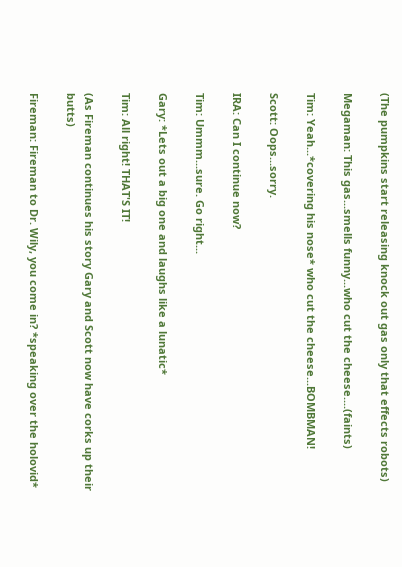(The pumpkins start releasing knock out gas only that effects robots)

Megaman: This gas...smells funny...who cut the cheese....(faints)

Tim: Yeah...*covering his nose* who cut the cheese...BOMBMAN!

Scott: Oops...sorry.

IRA: Can I continue now?

Tim: Ummm...sure. Go right...

Gary: *Lets out a big one and laughs like a lunatic*

Tim: All right! THAT'S IT!

(As Fireman continues his story Gary and Scott now have corks up their butts)

Fireman: Fireman to Dr. Wily, you come in? *speaking over the holovid*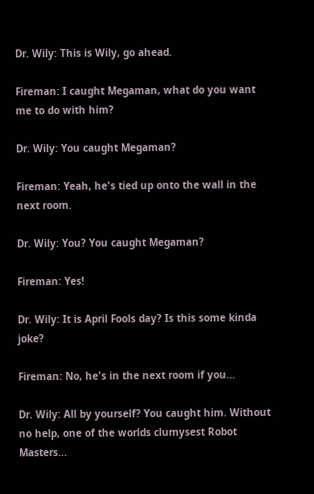Dr. Wily: This is Wily, go ahead.

Fireman: I caught Megaman, what do you want me to do with him?

Dr. Wily: You caught Megaman?

Fireman: Yeah, he's tied up onto the wall in the next room.

Dr. Wily: You? You caught Megaman?

Fireman: Yes!

Dr. Wily: It is April Fools day? Is this some kinda joke?

Fireman: No, he's in the next room if you...

Dr. Wily: All by yourself? You caught him. Without no help, one of the worlds clumysest Robot Masters...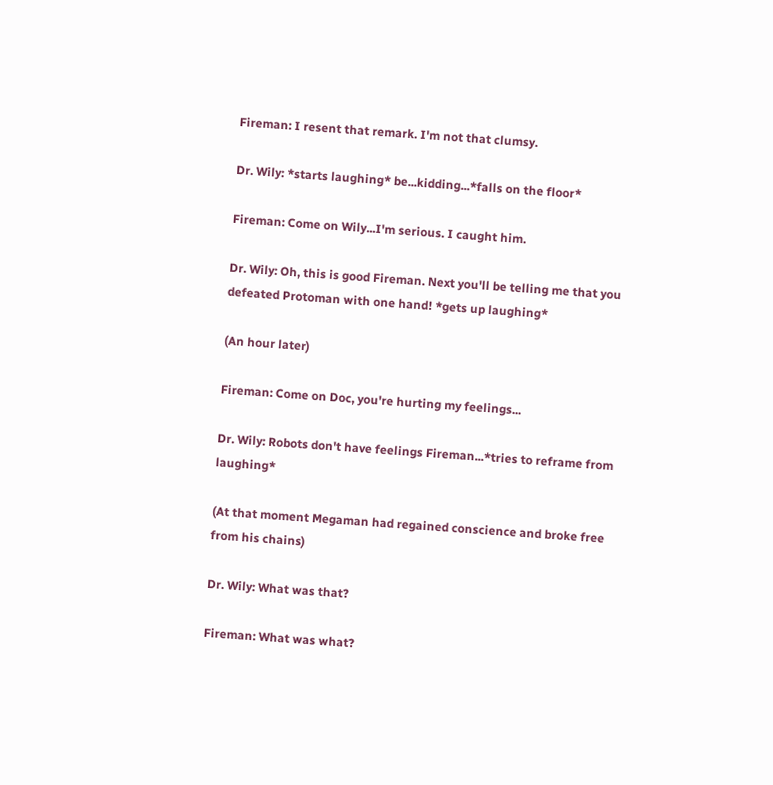Fireman: I resent that remark. I'm not that clumsy.

Dr. Wily: *starts laughing* be...kidding...*falls on the floor*

Fireman: Come on Wily...I'm serious. I caught him.

Dr. Wily: Oh, this is good Fireman. Next you'll be telling me that you defeated Protoman with one hand! *gets up laughing*

(An hour later)

Fireman: Come on Doc, you're hurting my feelings...

Dr. Wily: Robots don't have feelings Fireman...*tries to reframe from laughing*

(At that moment Megaman had regained conscience and broke free from his chains)

Dr. Wily: What was that?

Fireman: What was what?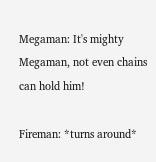Megaman: It's mighty Megaman, not even chains can hold him!

Fireman: *turns around*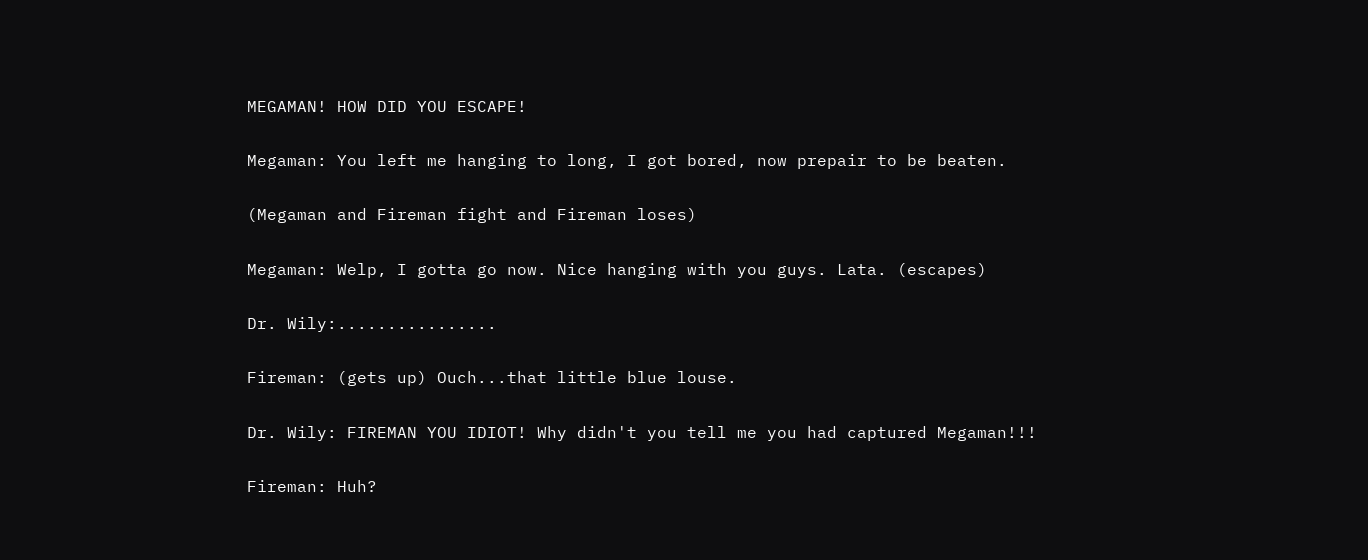MEGAMAN! HOW DID YOU ESCAPE!

Megaman: You left me hanging to long, I got bored, now prepair to be beaten.

(Megaman and Fireman fight and Fireman loses)

Megaman: Welp, I gotta go now. Nice hanging with you guys. Lata. (escapes)

Dr. Wily:................

Fireman: (gets up) Ouch...that little blue louse.

Dr. Wily: FIREMAN YOU IDIOT! Why didn't you tell me you had captured Megaman!!!

Fireman: Huh?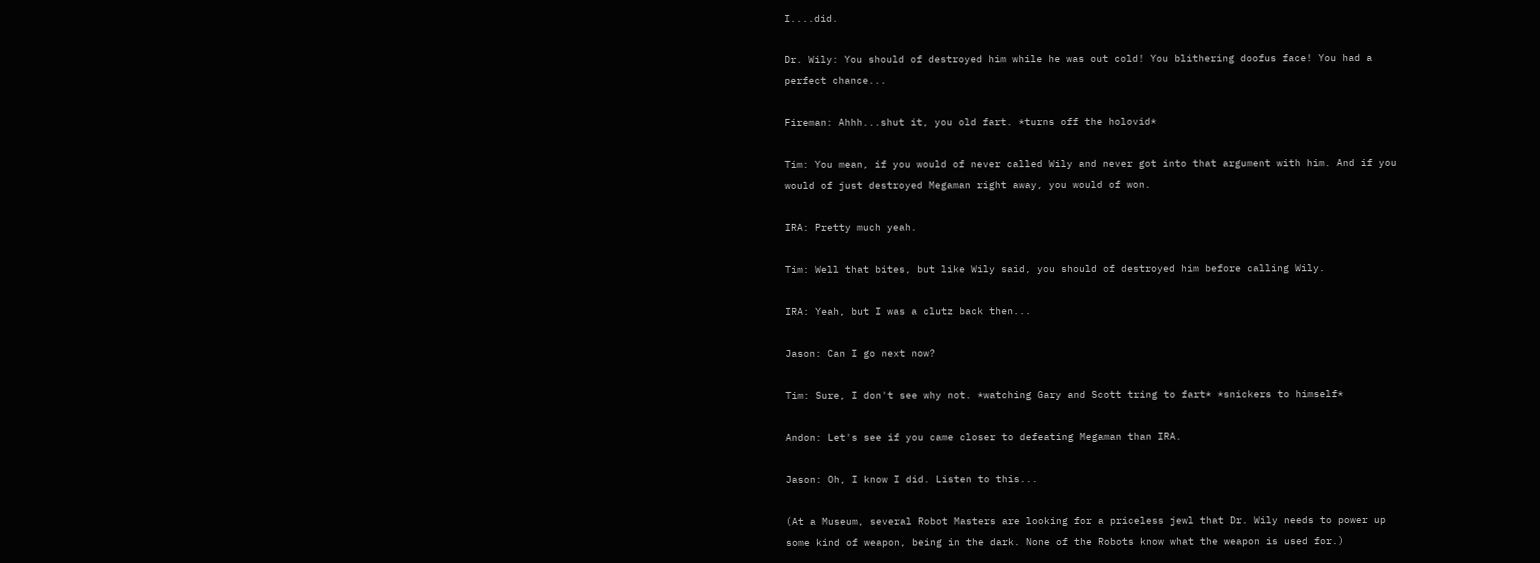I....did.

Dr. Wily: You should of destroyed him while he was out cold! You blithering doofus face! You had a perfect chance...

Fireman: Ahhh...shut it, you old fart. *turns off the holovid*

Tim: You mean, if you would of never called Wily and never got into that argument with him. And if you would of just destroyed Megaman right away, you would of won.

IRA: Pretty much yeah.

Tim: Well that bites, but like Wily said, you should of destroyed him before calling Wily.

IRA: Yeah, but I was a clutz back then...

Jason: Can I go next now?

Tim: Sure, I don't see why not. *watching Gary and Scott tring to fart* *snickers to himself*

Andon: Let's see if you came closer to defeating Megaman than IRA.

Jason: Oh, I know I did. Listen to this...

(At a Museum, several Robot Masters are looking for a priceless jewl that Dr. Wily needs to power up some kind of weapon, being in the dark. None of the Robots know what the weapon is used for.)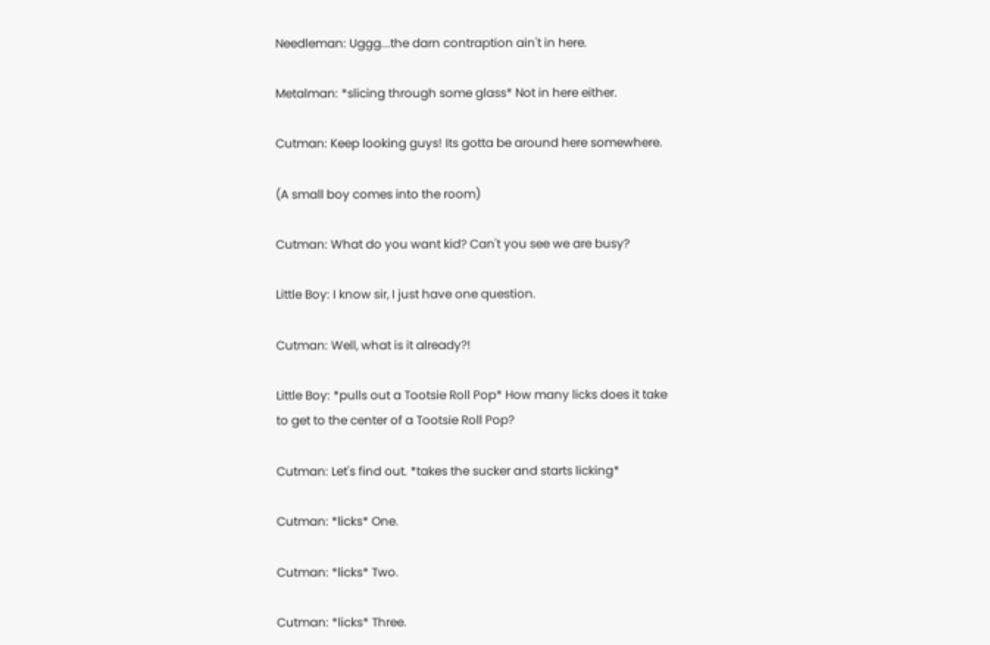Needleman: Uggg...the darn contraption ain't in here.

Metalman: *slicing through some glass* Not in here either.

Cutman: Keep looking guys! Its gotta be around here somewhere.

(A small boy comes into the room)

Cutman: What do you want kid? Can't you see we are busy?

Little Boy: I know sir, I just have one question.

Cutman: Well, what is it already?!

Little Boy: *pulls out a Tootsie Roll Pop* How many licks does it take to get to the center of a Tootsie Roll Pop?

Cutman: Let's find out. *takes the sucker and starts licking*

Cutman: *licks* One.

Cutman: *licks* Two.

Cutman: *licks* Three.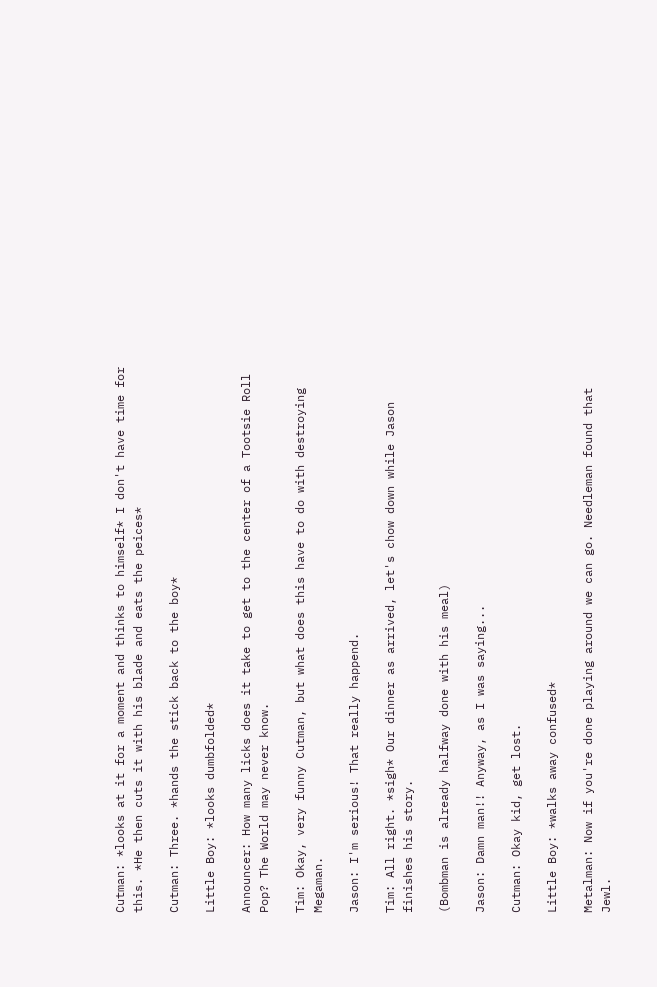Cutman: *looks at it for a moment and thinks to himself* I don't have time for this. *He then cuts it with his blade and eats the peices*

Cutman: Three. *hands the stick back to the boy*

Little Boy: *looks dumbfolded*

Announcer: How many licks does it take to get to the center of a Tootsie Roll Pop? The World may never know.

Tim: Okay, very funny Cutman, but what does this have to do with destroying Megaman.

Jason: I'm serious! That really happend.

Tim: All right. *sigh* Our dinner as arrived, let's chow down while Jason finishes his story.

(Bombman is already halfway done with his meal)

Jason: Damn man!! Anyway, as I was saying...

Cutman: Okay kid, get lost.

Little Boy: *walks away confused*

Metalman: Now if you're done playing around we can go. Needleman found that Jewl.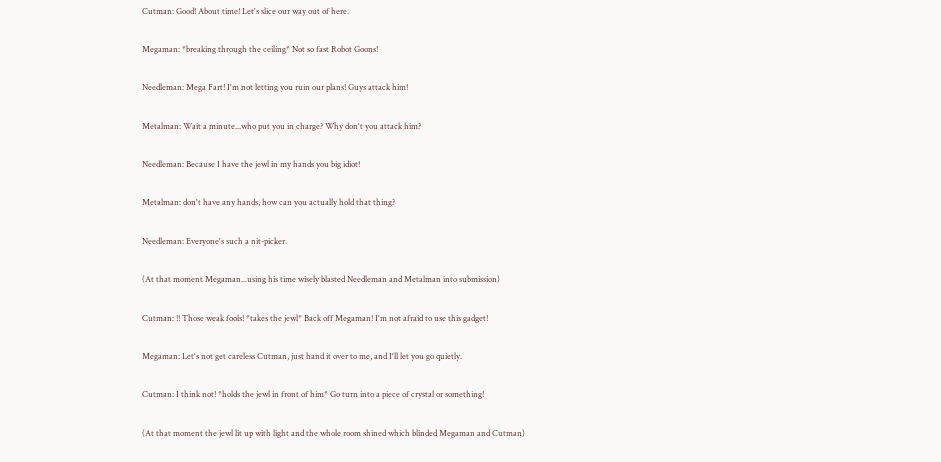Cutman: Good! About time! Let's slice our way out of here.

Megaman: *breaking through the ceiling* Not so fast Robot Goons!

Needleman: Mega Fart! I'm not letting you ruin our plans! Guys attack him!

Metalman: Wait a minute...who put you in charge? Why don't you attack him?

Needleman: Because I have the jewl in my hands you big idiot!

Metalman: don't have any hands, how can you actually hold that thing?

Needleman: Everyone's such a nit-picker.

(At that moment Megaman...using his time wisely blasted Needleman and Metalman into submission)

Cutman: !! Those weak fools! *takes the jewl* Back off Megaman! I'm not afraid to use this gadget!

Megaman: Let's not get careless Cutman, just hand it over to me, and I'll let you go quietly.

Cutman: I think not! *holds the jewl in front of him* Go turn into a piece of crystal or something!

(At that moment the jewl lit up with light and the whole room shined which blinded Megaman and Cutman)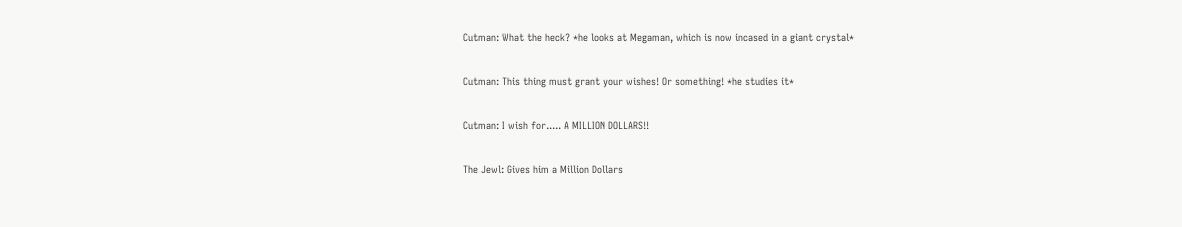Cutman: What the heck? *he looks at Megaman, which is now incased in a giant crystal*

Cutman: This thing must grant your wishes! Or something! *he studies it*

Cutman: I wish for..... A MILLION DOLLARS!!

The Jewl: Gives him a Million Dollars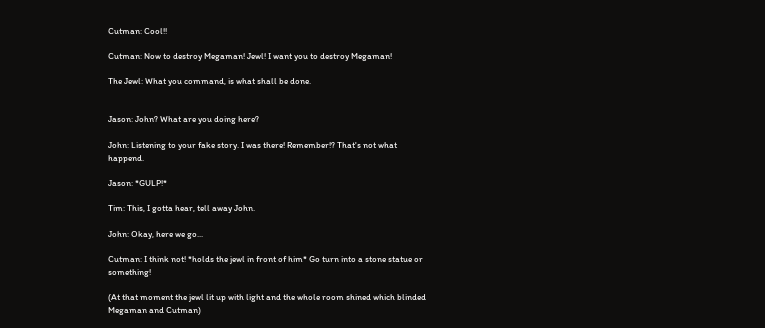Cutman: Cool!!

Cutman: Now to destroy Megaman! Jewl! I want you to destroy Megaman!

The Jewl: What you command, is what shall be done.


Jason: John? What are you doing here?

John: Listening to your fake story. I was there! Remember!? That's not what happend.

Jason: *GULP!*

Tim: This, I gotta hear, tell away John.

John: Okay, here we go...

Cutman: I think not! *holds the jewl in front of him* Go turn into a stone statue or something!

(At that moment the jewl lit up with light and the whole room shined which blinded Megaman and Cutman)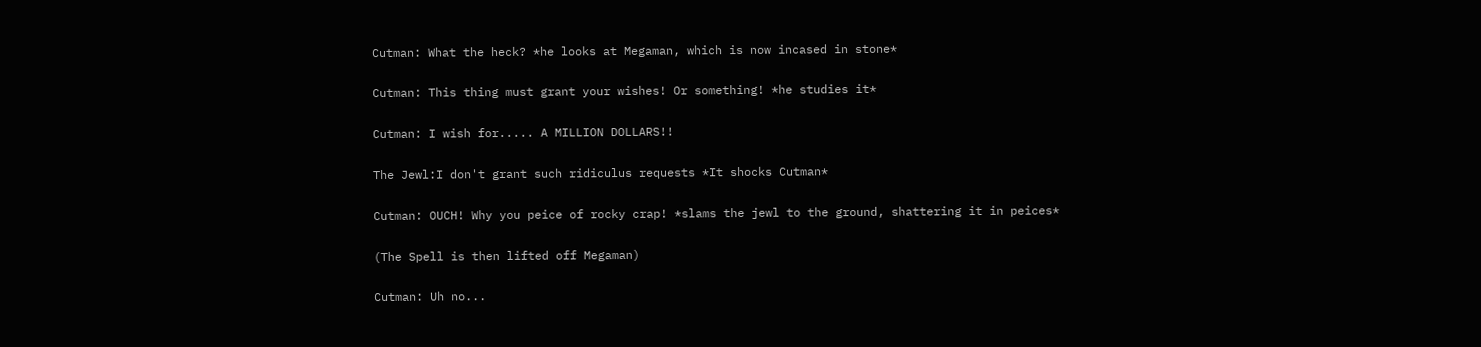Cutman: What the heck? *he looks at Megaman, which is now incased in stone*

Cutman: This thing must grant your wishes! Or something! *he studies it*

Cutman: I wish for..... A MILLION DOLLARS!!

The Jewl:I don't grant such ridiculus requests *It shocks Cutman*

Cutman: OUCH! Why you peice of rocky crap! *slams the jewl to the ground, shattering it in peices*

(The Spell is then lifted off Megaman)

Cutman: Uh no...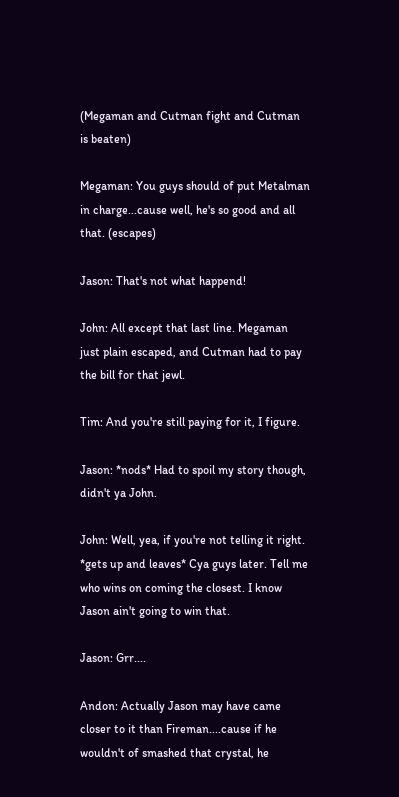(Megaman and Cutman fight and Cutman is beaten)

Megaman: You guys should of put Metalman in charge...cause well, he's so good and all that. (escapes)

Jason: That's not what happend!

John: All except that last line. Megaman just plain escaped, and Cutman had to pay the bill for that jewl.

Tim: And you're still paying for it, I figure.

Jason: *nods* Had to spoil my story though, didn't ya John.

John: Well, yea, if you're not telling it right. *gets up and leaves* Cya guys later. Tell me who wins on coming the closest. I know Jason ain't going to win that.

Jason: Grr....

Andon: Actually Jason may have came closer to it than Fireman....cause if he wouldn't of smashed that crystal, he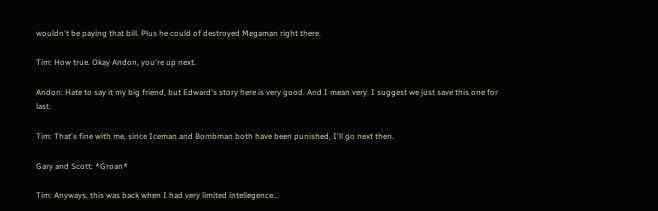wouldn't be paying that bill. Plus he could of destroyed Megaman right there.

Tim: How true. Okay Andon, you're up next.

Andon: Hate to say it my big friend, but Edward's story here is very good. And I mean very. I suggest we just save this one for last.

Tim: That's fine with me, since Iceman and Bombman both have been punished, I'll go next then.

Gary and Scott: *Groan*

Tim: Anyways, this was back when I had very limited intellegence...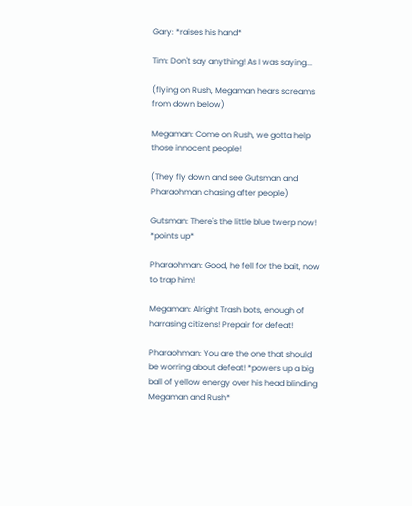Gary: *raises his hand*

Tim: Don't say anything! As I was saying...

(flying on Rush, Megaman hears screams from down below)

Megaman: Come on Rush, we gotta help those innocent people!

(They fly down and see Gutsman and Pharaohman chasing after people)

Gutsman: There's the little blue twerp now! *points up*

Pharaohman: Good, he fell for the bait, now to trap him!

Megaman: Alright Trash bots, enough of harrasing citizens! Prepair for defeat!

Pharaohman: You are the one that should be worring about defeat! *powers up a big ball of yellow energy over his head blinding Megaman and Rush*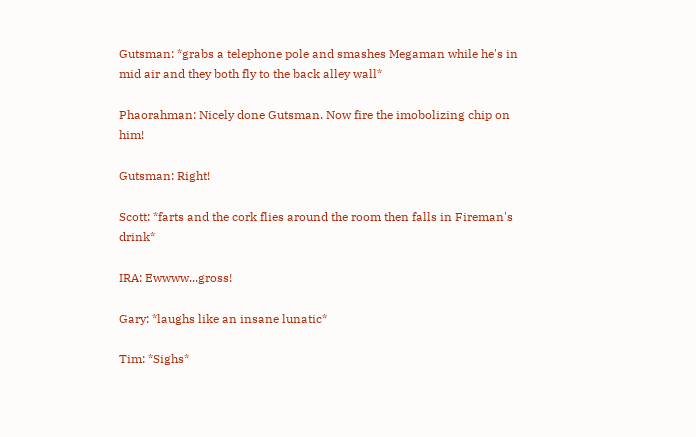Gutsman: *grabs a telephone pole and smashes Megaman while he's in mid air and they both fly to the back alley wall*

Phaorahman: Nicely done Gutsman. Now fire the imobolizing chip on him!

Gutsman: Right!

Scott: *farts and the cork flies around the room then falls in Fireman's drink*

IRA: Ewwww...gross!

Gary: *laughs like an insane lunatic*

Tim: *Sighs*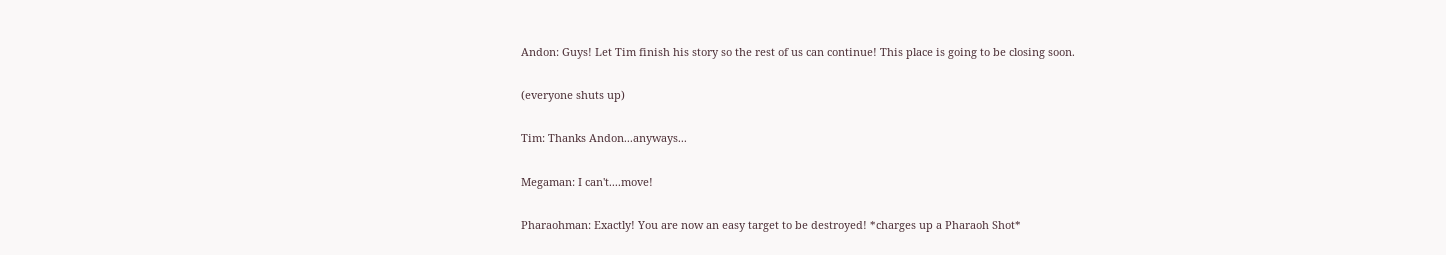Andon: Guys! Let Tim finish his story so the rest of us can continue! This place is going to be closing soon.

(everyone shuts up)

Tim: Thanks Andon...anyways...

Megaman: I can't....move!

Pharaohman: Exactly! You are now an easy target to be destroyed! *charges up a Pharaoh Shot*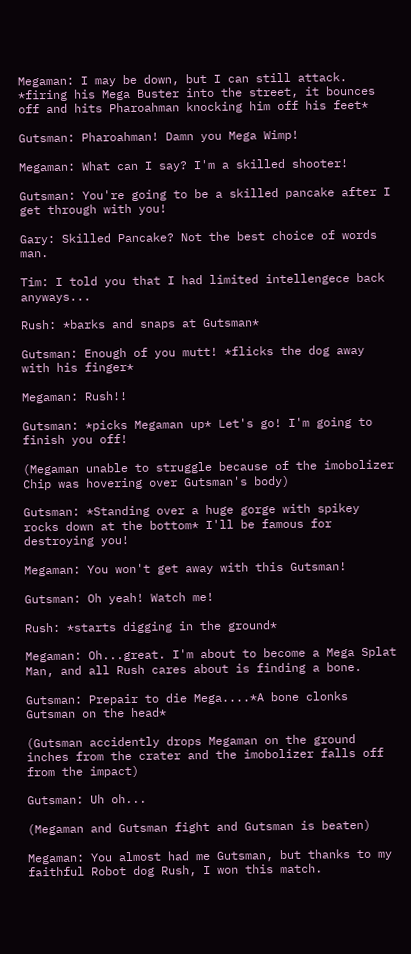Megaman: I may be down, but I can still attack. *firing his Mega Buster into the street, it bounces off and hits Pharoahman knocking him off his feet*

Gutsman: Pharoahman! Damn you Mega Wimp!

Megaman: What can I say? I'm a skilled shooter!

Gutsman: You're going to be a skilled pancake after I get through with you!

Gary: Skilled Pancake? Not the best choice of words man.

Tim: I told you that I had limited intellengece back anyways...

Rush: *barks and snaps at Gutsman*

Gutsman: Enough of you mutt! *flicks the dog away with his finger*

Megaman: Rush!!

Gutsman: *picks Megaman up* Let's go! I'm going to finish you off!

(Megaman unable to struggle because of the imobolizer Chip was hovering over Gutsman's body)

Gutsman: *Standing over a huge gorge with spikey rocks down at the bottom* I'll be famous for destroying you!

Megaman: You won't get away with this Gutsman!

Gutsman: Oh yeah! Watch me!

Rush: *starts digging in the ground*

Megaman: Oh...great. I'm about to become a Mega Splat Man, and all Rush cares about is finding a bone.

Gutsman: Prepair to die Mega....*A bone clonks Gutsman on the head*

(Gutsman accidently drops Megaman on the ground inches from the crater and the imobolizer falls off from the impact)

Gutsman: Uh oh...

(Megaman and Gutsman fight and Gutsman is beaten)

Megaman: You almost had me Gutsman, but thanks to my faithful Robot dog Rush, I won this match.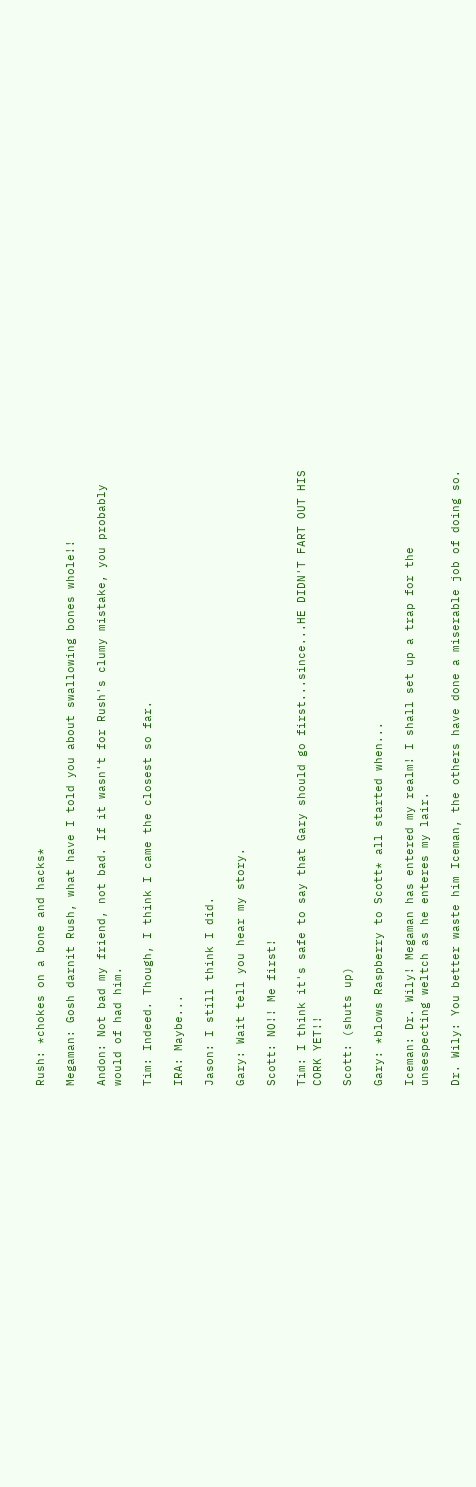Rush: *chokes on a bone and hacks*

Megaman: Gosh darnit Rush, what have I told you about swallowing bones whole!!

Andon: Not bad my friend, not bad. If it wasn't for Rush's clumy mistake, you probably would of had him.

Tim: Indeed. Though, I think I came the closest so far.

IRA: Maybe...

Jason: I still think I did.

Gary: Wait tell you hear my story.

Scott: NO!! Me first!

Tim: I think it's safe to say that Gary should go first...since...HE DIDN'T FART OUT HIS CORK YET!!

Scott: (shuts up)

Gary: *blows Raspberry to Scott* all started when...

Iceman: Dr. Wily! Megaman has entered my realm! I shall set up a trap for the unsespecting weltch as he enteres my lair.

Dr. Wily: You better waste him Iceman, the others have done a miserable job of doing so.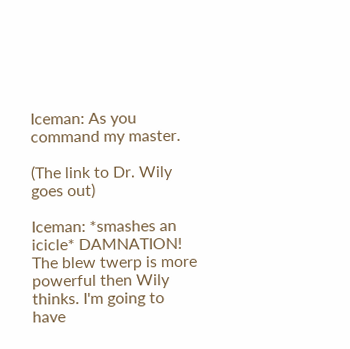Iceman: As you command my master.

(The link to Dr. Wily goes out)

Iceman: *smashes an icicle* DAMNATION! The blew twerp is more powerful then Wily thinks. I'm going to have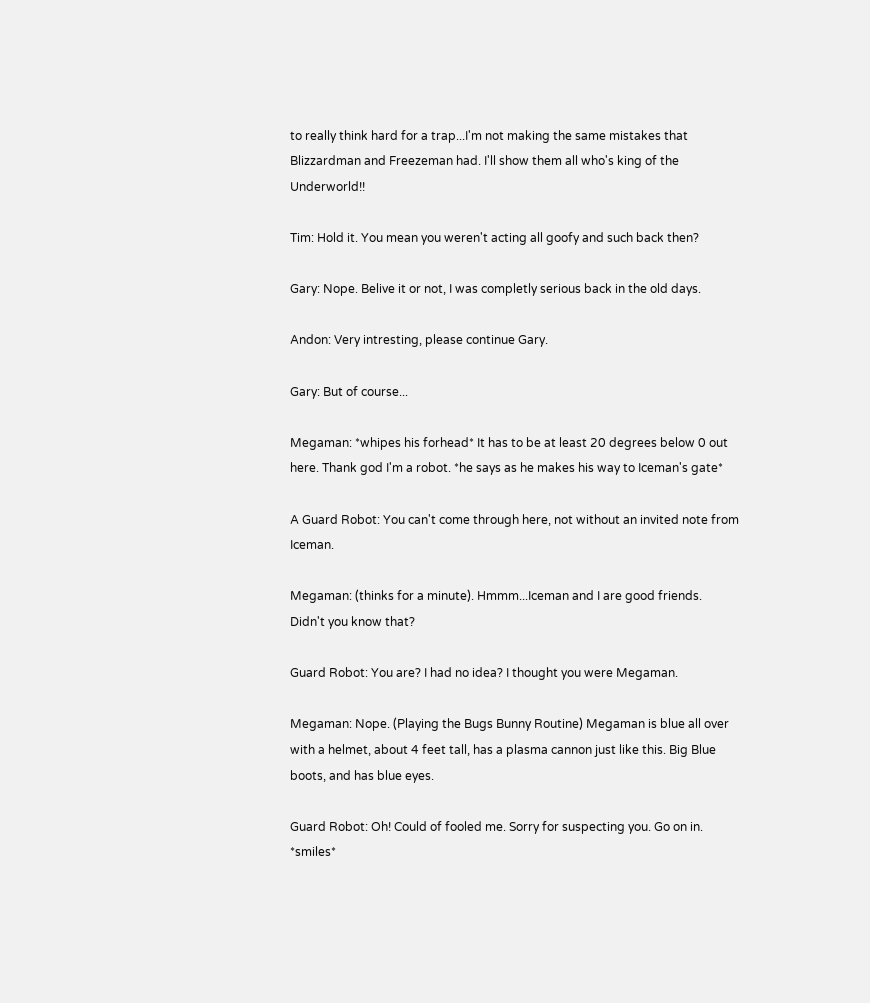to really think hard for a trap...I'm not making the same mistakes that Blizzardman and Freezeman had. I'll show them all who's king of the Underworld!!

Tim: Hold it. You mean you weren't acting all goofy and such back then?

Gary: Nope. Belive it or not, I was completly serious back in the old days.

Andon: Very intresting, please continue Gary.

Gary: But of course...

Megaman: *whipes his forhead* It has to be at least 20 degrees below 0 out here. Thank god I'm a robot. *he says as he makes his way to Iceman's gate*

A Guard Robot: You can't come through here, not without an invited note from Iceman.

Megaman: (thinks for a minute). Hmmm...Iceman and I are good friends. Didn't you know that?

Guard Robot: You are? I had no idea? I thought you were Megaman.

Megaman: Nope. (Playing the Bugs Bunny Routine) Megaman is blue all over with a helmet, about 4 feet tall, has a plasma cannon just like this. Big Blue boots, and has blue eyes.

Guard Robot: Oh! Could of fooled me. Sorry for suspecting you. Go on in. *smiles*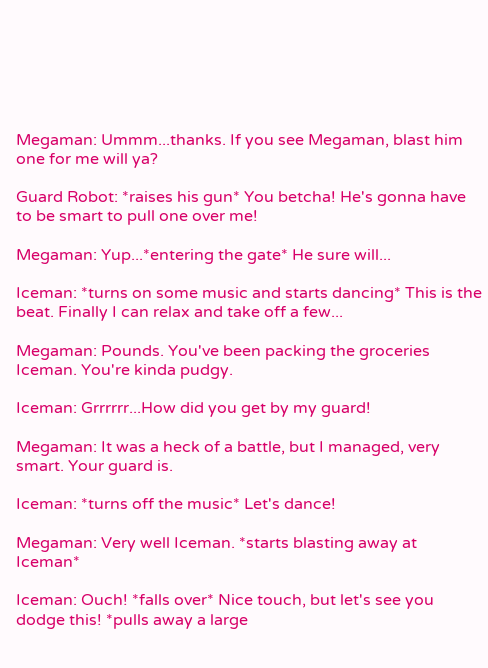Megaman: Ummm...thanks. If you see Megaman, blast him one for me will ya?

Guard Robot: *raises his gun* You betcha! He's gonna have to be smart to pull one over me!

Megaman: Yup...*entering the gate* He sure will...

Iceman: *turns on some music and starts dancing* This is the beat. Finally I can relax and take off a few...

Megaman: Pounds. You've been packing the groceries Iceman. You're kinda pudgy.

Iceman: Grrrrrr...How did you get by my guard!

Megaman: It was a heck of a battle, but I managed, very smart. Your guard is.

Iceman: *turns off the music* Let's dance!

Megaman: Very well Iceman. *starts blasting away at Iceman*

Iceman: Ouch! *falls over* Nice touch, but let's see you dodge this! *pulls away a large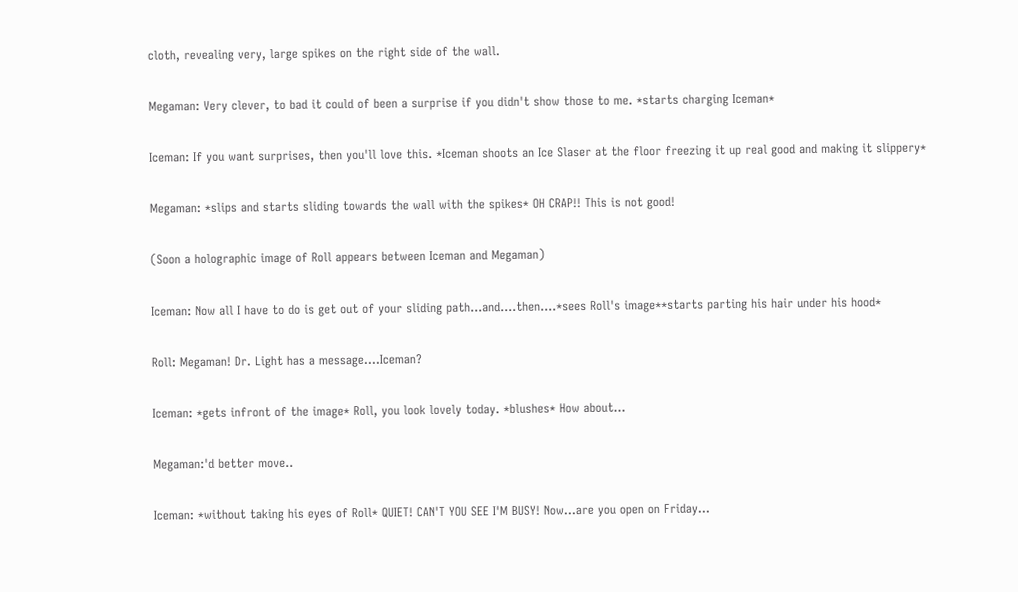cloth, revealing very, large spikes on the right side of the wall.

Megaman: Very clever, to bad it could of been a surprise if you didn't show those to me. *starts charging Iceman*

Iceman: If you want surprises, then you'll love this. *Iceman shoots an Ice Slaser at the floor freezing it up real good and making it slippery*

Megaman: *slips and starts sliding towards the wall with the spikes* OH CRAP!! This is not good!

(Soon a holographic image of Roll appears between Iceman and Megaman)

Iceman: Now all I have to do is get out of your sliding path...and....then....*sees Roll's image**starts parting his hair under his hood*

Roll: Megaman! Dr. Light has a message....Iceman?

Iceman: *gets infront of the image* Roll, you look lovely today. *blushes* How about...

Megaman:'d better move..

Iceman: *without taking his eyes of Roll* QUIET! CAN'T YOU SEE I'M BUSY! Now...are you open on Friday...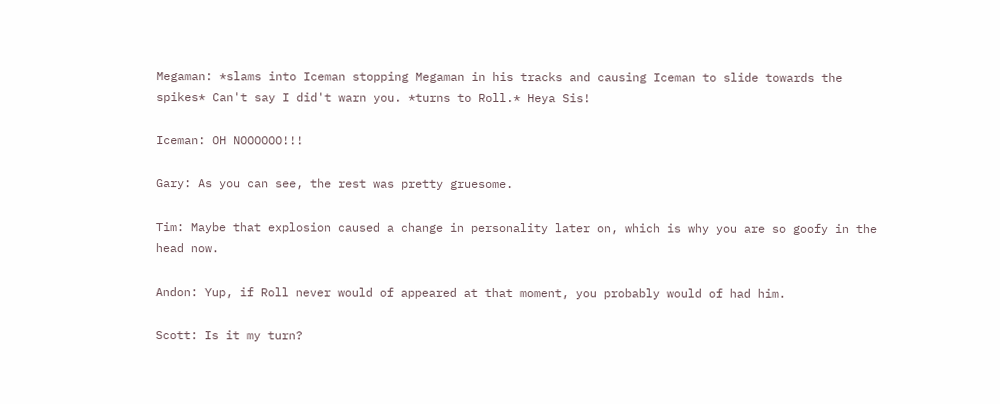Megaman: *slams into Iceman stopping Megaman in his tracks and causing Iceman to slide towards the spikes* Can't say I did't warn you. *turns to Roll.* Heya Sis!

Iceman: OH NOOOOOO!!!

Gary: As you can see, the rest was pretty gruesome.

Tim: Maybe that explosion caused a change in personality later on, which is why you are so goofy in the head now.

Andon: Yup, if Roll never would of appeared at that moment, you probably would of had him.

Scott: Is it my turn?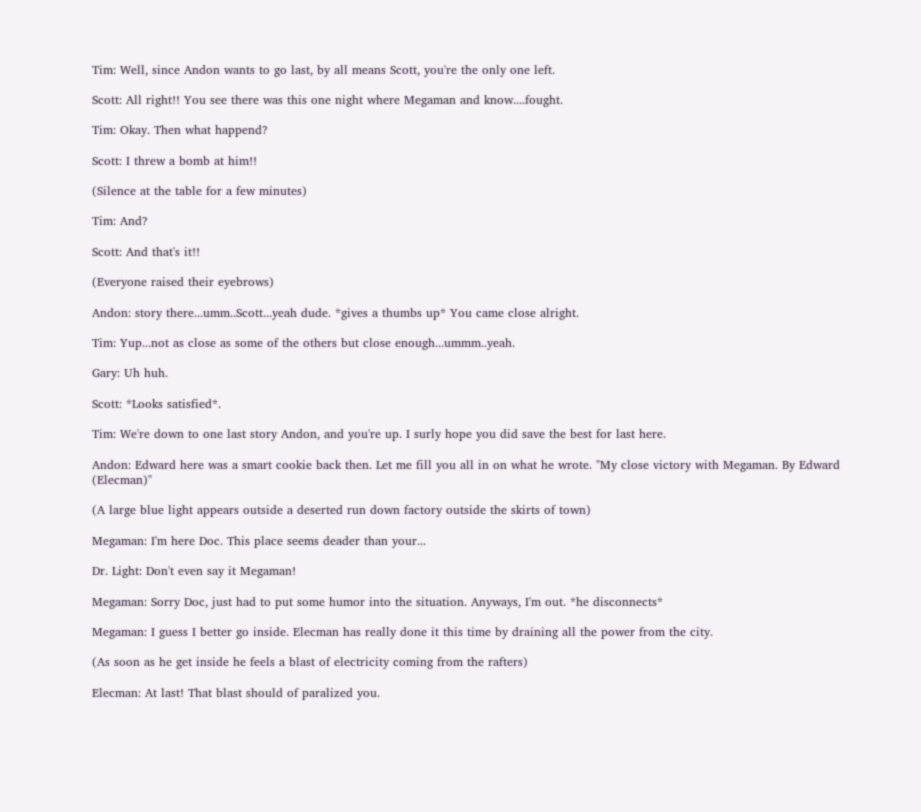Tim: Well, since Andon wants to go last, by all means Scott, you're the only one left.

Scott: All right!! You see there was this one night where Megaman and know....fought.

Tim: Okay. Then what happend?

Scott: I threw a bomb at him!!

(Silence at the table for a few minutes)

Tim: And?

Scott: And that's it!!

(Everyone raised their eyebrows)

Andon: story there...umm..Scott...yeah dude. *gives a thumbs up* You came close alright.

Tim: Yup...not as close as some of the others but close enough...ummm..yeah.

Gary: Uh huh.

Scott: *Looks satisfied*.

Tim: We're down to one last story Andon, and you're up. I surly hope you did save the best for last here.

Andon: Edward here was a smart cookie back then. Let me fill you all in on what he wrote. "My close victory with Megaman. By Edward (Elecman)"

(A large blue light appears outside a deserted run down factory outside the skirts of town)

Megaman: I'm here Doc. This place seems deader than your...

Dr. Light: Don't even say it Megaman!

Megaman: Sorry Doc, just had to put some humor into the situation. Anyways, I'm out. *he disconnects*

Megaman: I guess I better go inside. Elecman has really done it this time by draining all the power from the city.

(As soon as he get inside he feels a blast of electricity coming from the rafters)

Elecman: At last! That blast should of paralized you.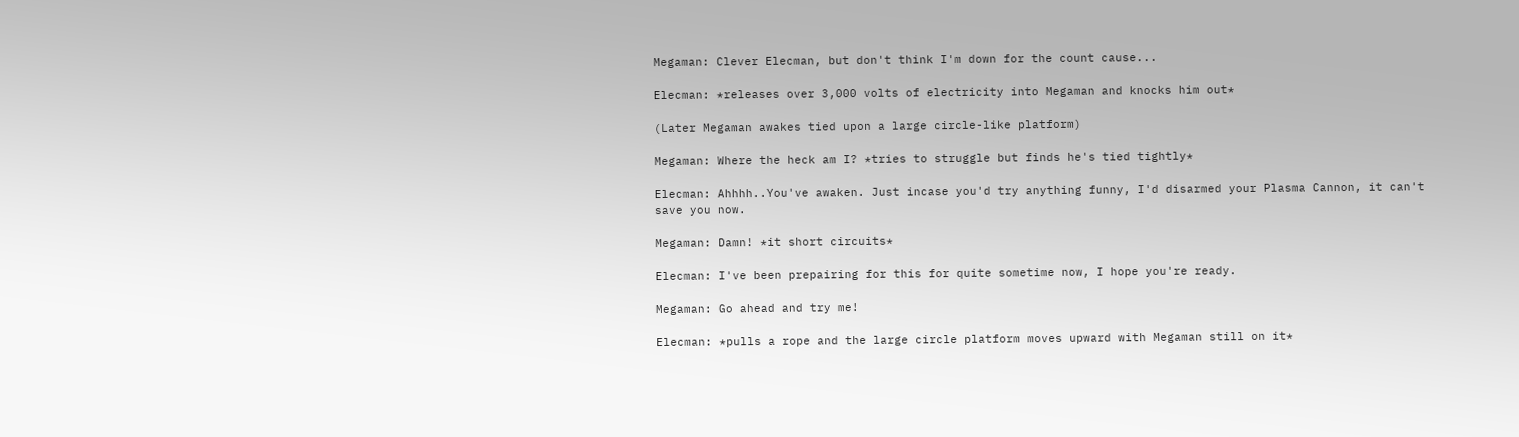Megaman: Clever Elecman, but don't think I'm down for the count cause...

Elecman: *releases over 3,000 volts of electricity into Megaman and knocks him out*

(Later Megaman awakes tied upon a large circle-like platform)

Megaman: Where the heck am I? *tries to struggle but finds he's tied tightly*

Elecman: Ahhhh..You've awaken. Just incase you'd try anything funny, I'd disarmed your Plasma Cannon, it can't save you now.

Megaman: Damn! *it short circuits*

Elecman: I've been prepairing for this for quite sometime now, I hope you're ready.

Megaman: Go ahead and try me!

Elecman: *pulls a rope and the large circle platform moves upward with Megaman still on it*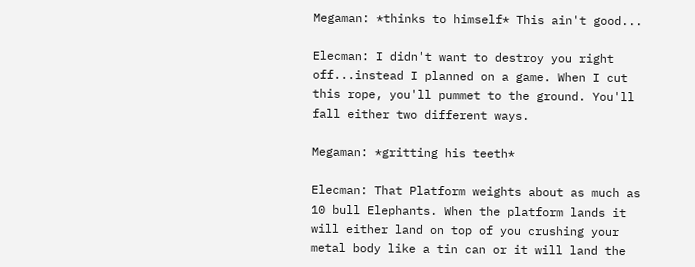Megaman: *thinks to himself* This ain't good...

Elecman: I didn't want to destroy you right off...instead I planned on a game. When I cut this rope, you'll pummet to the ground. You'll fall either two different ways.

Megaman: *gritting his teeth*

Elecman: That Platform weights about as much as 10 bull Elephants. When the platform lands it will either land on top of you crushing your metal body like a tin can or it will land the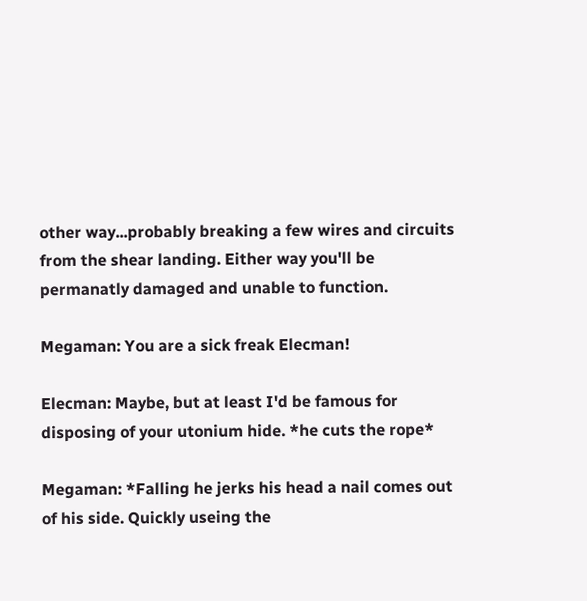other way...probably breaking a few wires and circuits from the shear landing. Either way you'll be permanatly damaged and unable to function.

Megaman: You are a sick freak Elecman!

Elecman: Maybe, but at least I'd be famous for disposing of your utonium hide. *he cuts the rope*

Megaman: *Falling he jerks his head a nail comes out of his side. Quickly useing the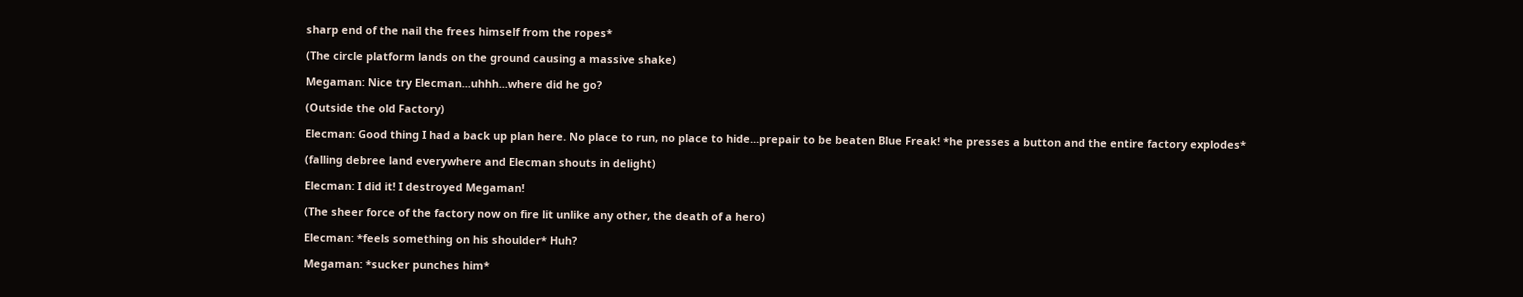sharp end of the nail the frees himself from the ropes*

(The circle platform lands on the ground causing a massive shake)

Megaman: Nice try Elecman...uhhh...where did he go?

(Outside the old Factory)

Elecman: Good thing I had a back up plan here. No place to run, no place to hide...prepair to be beaten Blue Freak! *he presses a button and the entire factory explodes*

(falling debree land everywhere and Elecman shouts in delight)

Elecman: I did it! I destroyed Megaman!

(The sheer force of the factory now on fire lit unlike any other, the death of a hero)

Elecman: *feels something on his shoulder* Huh?

Megaman: *sucker punches him*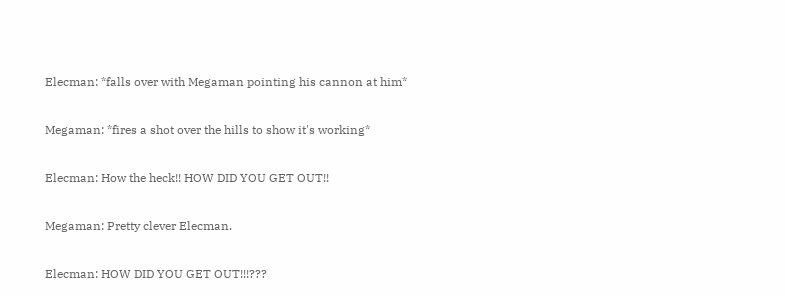Elecman: *falls over with Megaman pointing his cannon at him*

Megaman: *fires a shot over the hills to show it's working*

Elecman: How the heck!! HOW DID YOU GET OUT!!

Megaman: Pretty clever Elecman.

Elecman: HOW DID YOU GET OUT!!!???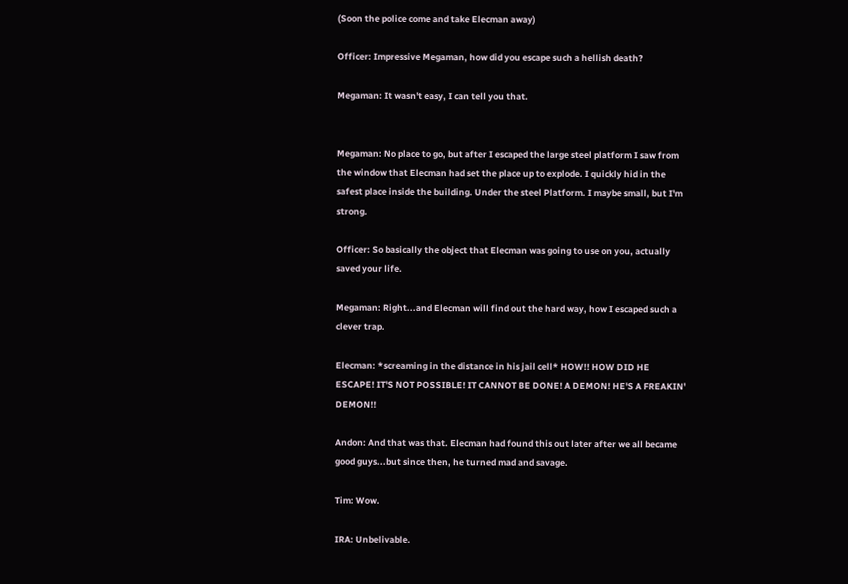(Soon the police come and take Elecman away)

Officer: Impressive Megaman, how did you escape such a hellish death?

Megaman: It wasn't easy, I can tell you that.


Megaman: No place to go, but after I escaped the large steel platform I saw from the window that Elecman had set the place up to explode. I quickly hid in the safest place inside the building. Under the steel Platform. I maybe small, but I'm strong.

Officer: So basically the object that Elecman was going to use on you, actually saved your life.

Megaman: Right...and Elecman will find out the hard way, how I escaped such a clever trap.

Elecman: *screaming in the distance in his jail cell* HOW!! HOW DID HE ESCAPE! IT'S NOT POSSIBLE! IT CANNOT BE DONE! A DEMON! HE'S A FREAKIN' DEMON!!

Andon: And that was that. Elecman had found this out later after we all became good guys...but since then, he turned mad and savage.

Tim: Wow.

IRA: Unbelivable.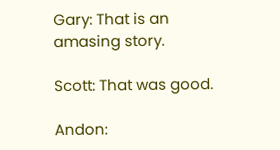Gary: That is an amasing story.

Scott: That was good.

Andon: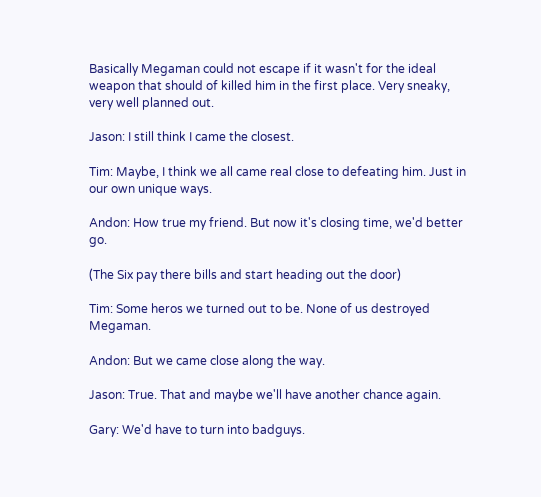Basically Megaman could not escape if it wasn't for the ideal weapon that should of killed him in the first place. Very sneaky, very well planned out.

Jason: I still think I came the closest.

Tim: Maybe, I think we all came real close to defeating him. Just in our own unique ways.

Andon: How true my friend. But now it's closing time, we'd better go.

(The Six pay there bills and start heading out the door)

Tim: Some heros we turned out to be. None of us destroyed Megaman.

Andon: But we came close along the way.

Jason: True. That and maybe we'll have another chance again.

Gary: We'd have to turn into badguys.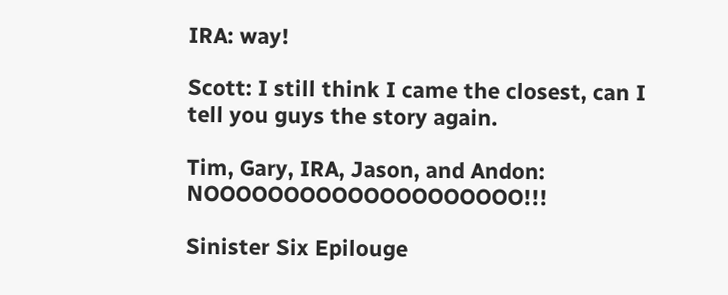IRA: way!

Scott: I still think I came the closest, can I tell you guys the story again.

Tim, Gary, IRA, Jason, and Andon: NOOOOOOOOOOOOOOOOOOOO!!!

Sinister Six Epilouge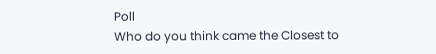Poll
Who do you think came the Closest to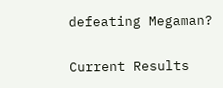defeating Megaman?

Current Results